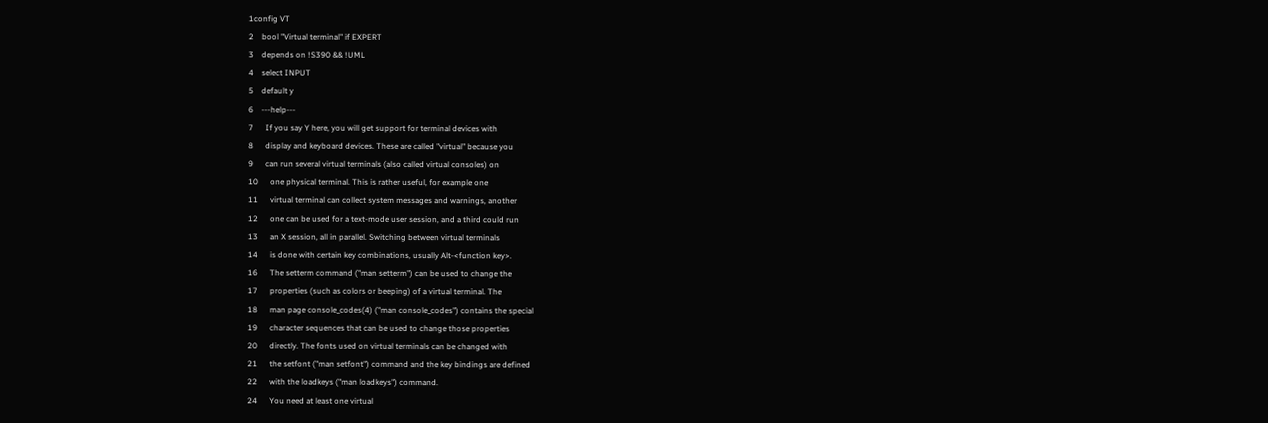1config VT
2    bool "Virtual terminal" if EXPERT
3    depends on !S390 && !UML
4    select INPUT
5    default y
6    ---help---
7      If you say Y here, you will get support for terminal devices with
8      display and keyboard devices. These are called "virtual" because you
9      can run several virtual terminals (also called virtual consoles) on
10      one physical terminal. This is rather useful, for example one
11      virtual terminal can collect system messages and warnings, another
12      one can be used for a text-mode user session, and a third could run
13      an X session, all in parallel. Switching between virtual terminals
14      is done with certain key combinations, usually Alt-<function key>.
16      The setterm command ("man setterm") can be used to change the
17      properties (such as colors or beeping) of a virtual terminal. The
18      man page console_codes(4) ("man console_codes") contains the special
19      character sequences that can be used to change those properties
20      directly. The fonts used on virtual terminals can be changed with
21      the setfont ("man setfont") command and the key bindings are defined
22      with the loadkeys ("man loadkeys") command.
24      You need at least one virtual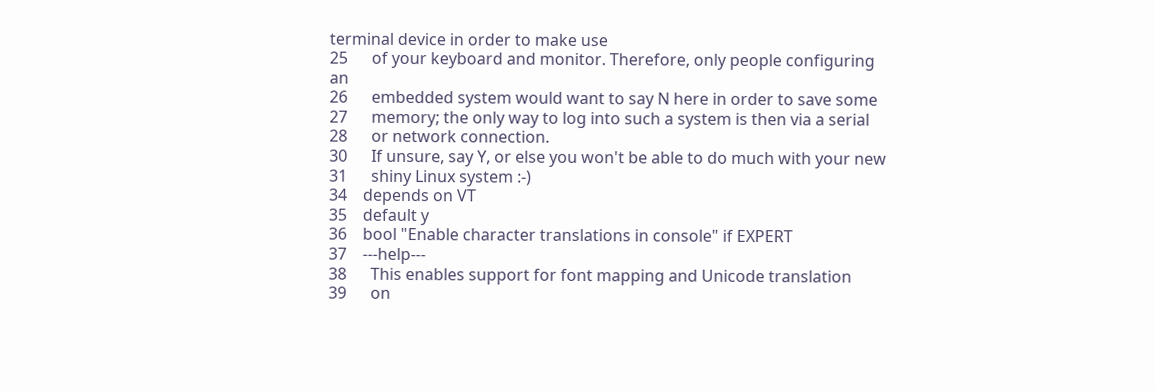terminal device in order to make use
25      of your keyboard and monitor. Therefore, only people configuring an
26      embedded system would want to say N here in order to save some
27      memory; the only way to log into such a system is then via a serial
28      or network connection.
30      If unsure, say Y, or else you won't be able to do much with your new
31      shiny Linux system :-)
34    depends on VT
35    default y
36    bool "Enable character translations in console" if EXPERT
37    ---help---
38      This enables support for font mapping and Unicode translation
39      on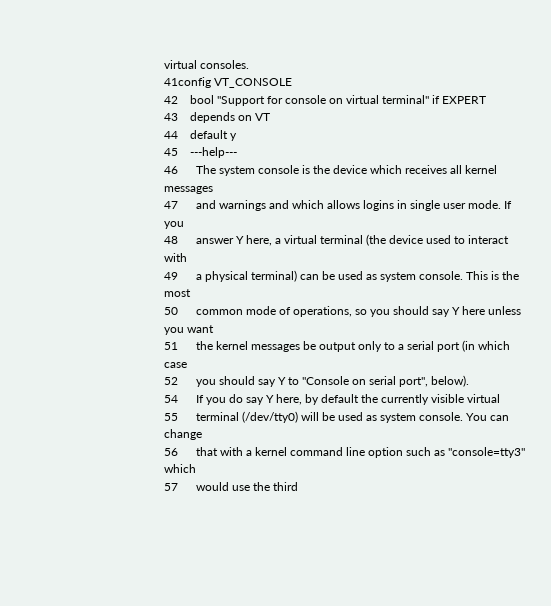virtual consoles.
41config VT_CONSOLE
42    bool "Support for console on virtual terminal" if EXPERT
43    depends on VT
44    default y
45    ---help---
46      The system console is the device which receives all kernel messages
47      and warnings and which allows logins in single user mode. If you
48      answer Y here, a virtual terminal (the device used to interact with
49      a physical terminal) can be used as system console. This is the most
50      common mode of operations, so you should say Y here unless you want
51      the kernel messages be output only to a serial port (in which case
52      you should say Y to "Console on serial port", below).
54      If you do say Y here, by default the currently visible virtual
55      terminal (/dev/tty0) will be used as system console. You can change
56      that with a kernel command line option such as "console=tty3" which
57      would use the third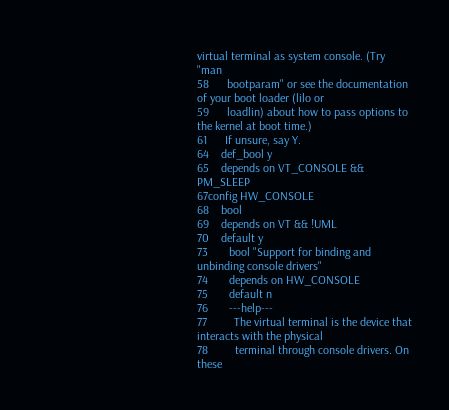virtual terminal as system console. (Try "man
58      bootparam" or see the documentation of your boot loader (lilo or
59      loadlin) about how to pass options to the kernel at boot time.)
61      If unsure, say Y.
64    def_bool y
65    depends on VT_CONSOLE && PM_SLEEP
67config HW_CONSOLE
68    bool
69    depends on VT && !UML
70    default y
73       bool "Support for binding and unbinding console drivers"
74       depends on HW_CONSOLE
75       default n
76       ---help---
77         The virtual terminal is the device that interacts with the physical
78         terminal through console drivers. On these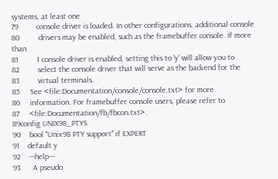systems, at least one
79         console driver is loaded. In other configurations, additional console
80         drivers may be enabled, such as the framebuffer console. If more than
81         1 console driver is enabled, setting this to 'y' will allow you to
82         select the console driver that will serve as the backend for the
83         virtual terminals.
85     See <file:Documentation/console/console.txt> for more
86     information. For framebuffer console users, please refer to
87     <file:Documentation/fb/fbcon.txt>.
89config UNIX98_PTYS
90    bool "Unix98 PTY support" if EXPERT
91    default y
92    ---help---
93      A pseudo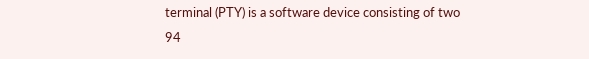terminal (PTY) is a software device consisting of two
94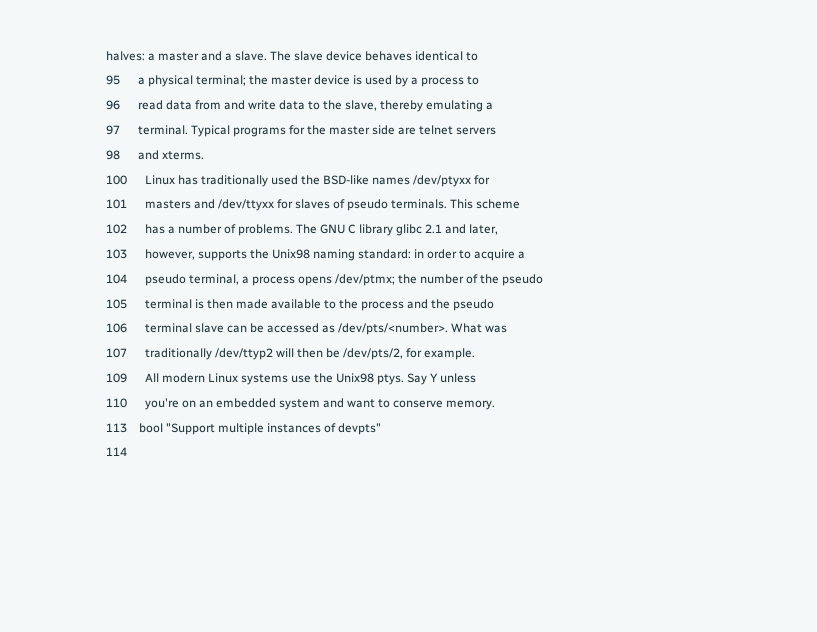halves: a master and a slave. The slave device behaves identical to
95      a physical terminal; the master device is used by a process to
96      read data from and write data to the slave, thereby emulating a
97      terminal. Typical programs for the master side are telnet servers
98      and xterms.
100      Linux has traditionally used the BSD-like names /dev/ptyxx for
101      masters and /dev/ttyxx for slaves of pseudo terminals. This scheme
102      has a number of problems. The GNU C library glibc 2.1 and later,
103      however, supports the Unix98 naming standard: in order to acquire a
104      pseudo terminal, a process opens /dev/ptmx; the number of the pseudo
105      terminal is then made available to the process and the pseudo
106      terminal slave can be accessed as /dev/pts/<number>. What was
107      traditionally /dev/ttyp2 will then be /dev/pts/2, for example.
109      All modern Linux systems use the Unix98 ptys. Say Y unless
110      you're on an embedded system and want to conserve memory.
113    bool "Support multiple instances of devpts"
114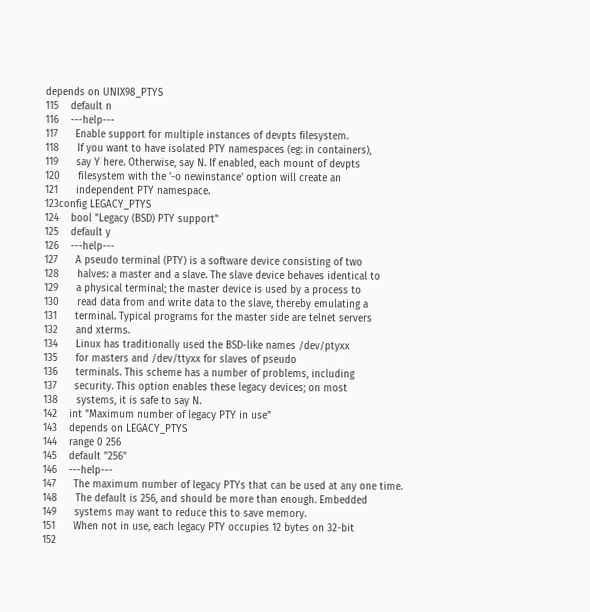depends on UNIX98_PTYS
115    default n
116    ---help---
117      Enable support for multiple instances of devpts filesystem.
118      If you want to have isolated PTY namespaces (eg: in containers),
119      say Y here. Otherwise, say N. If enabled, each mount of devpts
120      filesystem with the '-o newinstance' option will create an
121      independent PTY namespace.
123config LEGACY_PTYS
124    bool "Legacy (BSD) PTY support"
125    default y
126    ---help---
127      A pseudo terminal (PTY) is a software device consisting of two
128      halves: a master and a slave. The slave device behaves identical to
129      a physical terminal; the master device is used by a process to
130      read data from and write data to the slave, thereby emulating a
131      terminal. Typical programs for the master side are telnet servers
132      and xterms.
134      Linux has traditionally used the BSD-like names /dev/ptyxx
135      for masters and /dev/ttyxx for slaves of pseudo
136      terminals. This scheme has a number of problems, including
137      security. This option enables these legacy devices; on most
138      systems, it is safe to say N.
142    int "Maximum number of legacy PTY in use"
143    depends on LEGACY_PTYS
144    range 0 256
145    default "256"
146    ---help---
147      The maximum number of legacy PTYs that can be used at any one time.
148      The default is 256, and should be more than enough. Embedded
149      systems may want to reduce this to save memory.
151      When not in use, each legacy PTY occupies 12 bytes on 32-bit
152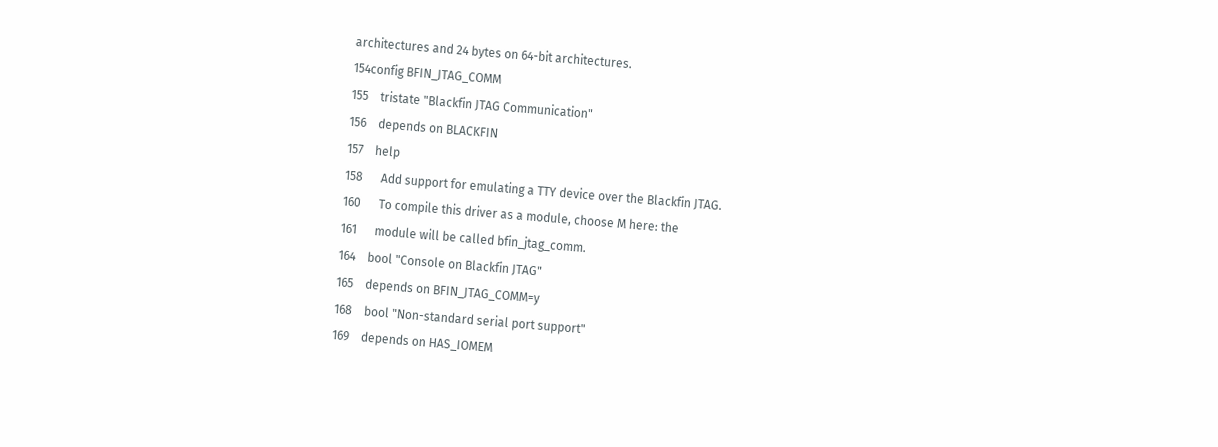architectures and 24 bytes on 64-bit architectures.
154config BFIN_JTAG_COMM
155    tristate "Blackfin JTAG Communication"
156    depends on BLACKFIN
157    help
158      Add support for emulating a TTY device over the Blackfin JTAG.
160      To compile this driver as a module, choose M here: the
161      module will be called bfin_jtag_comm.
164    bool "Console on Blackfin JTAG"
165    depends on BFIN_JTAG_COMM=y
168    bool "Non-standard serial port support"
169    depends on HAS_IOMEM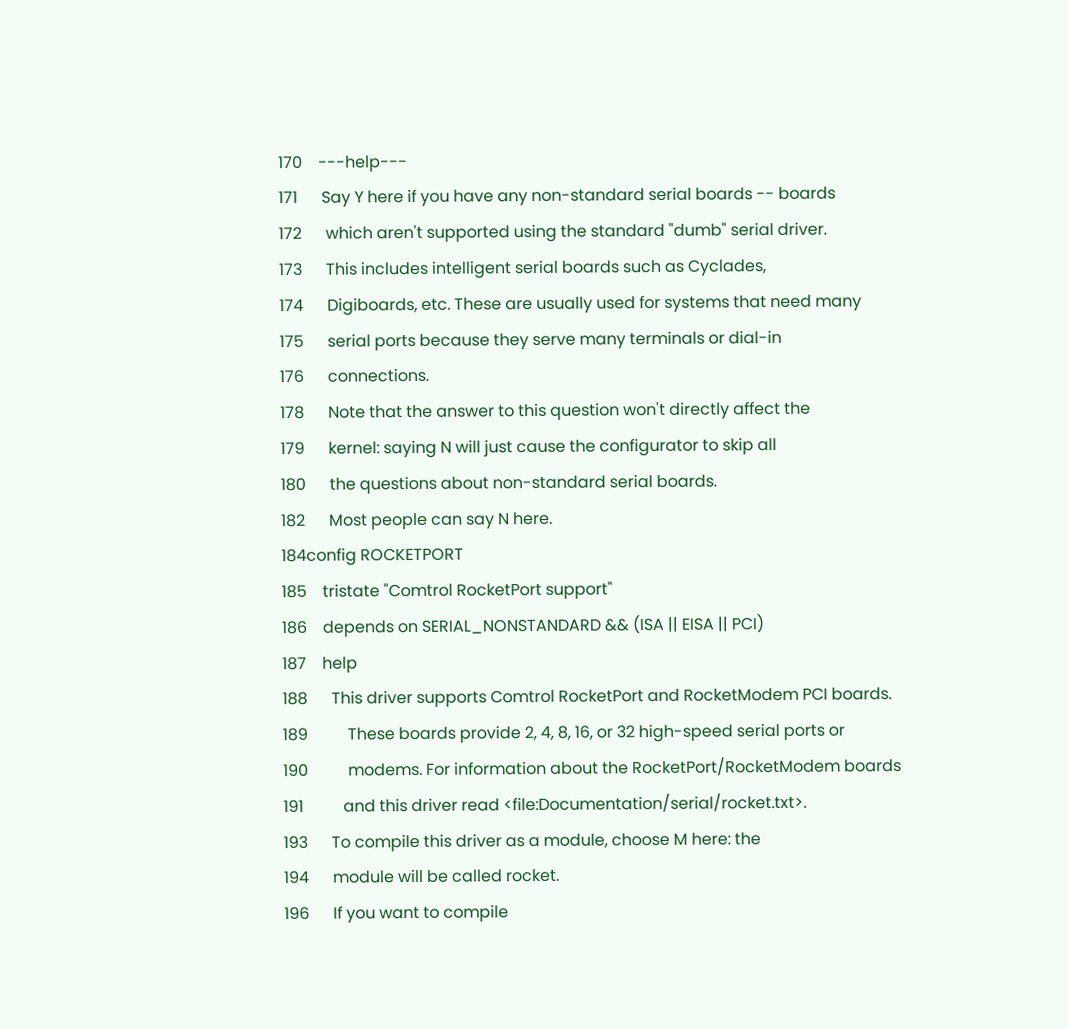170    ---help---
171      Say Y here if you have any non-standard serial boards -- boards
172      which aren't supported using the standard "dumb" serial driver.
173      This includes intelligent serial boards such as Cyclades,
174      Digiboards, etc. These are usually used for systems that need many
175      serial ports because they serve many terminals or dial-in
176      connections.
178      Note that the answer to this question won't directly affect the
179      kernel: saying N will just cause the configurator to skip all
180      the questions about non-standard serial boards.
182      Most people can say N here.
184config ROCKETPORT
185    tristate "Comtrol RocketPort support"
186    depends on SERIAL_NONSTANDARD && (ISA || EISA || PCI)
187    help
188      This driver supports Comtrol RocketPort and RocketModem PCI boards.
189          These boards provide 2, 4, 8, 16, or 32 high-speed serial ports or
190          modems. For information about the RocketPort/RocketModem boards
191          and this driver read <file:Documentation/serial/rocket.txt>.
193      To compile this driver as a module, choose M here: the
194      module will be called rocket.
196      If you want to compile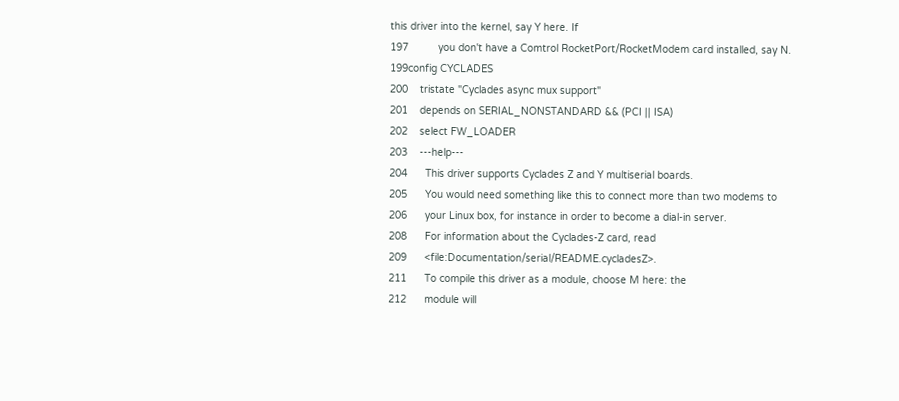this driver into the kernel, say Y here. If
197          you don't have a Comtrol RocketPort/RocketModem card installed, say N.
199config CYCLADES
200    tristate "Cyclades async mux support"
201    depends on SERIAL_NONSTANDARD && (PCI || ISA)
202    select FW_LOADER
203    ---help---
204      This driver supports Cyclades Z and Y multiserial boards.
205      You would need something like this to connect more than two modems to
206      your Linux box, for instance in order to become a dial-in server.
208      For information about the Cyclades-Z card, read
209      <file:Documentation/serial/README.cycladesZ>.
211      To compile this driver as a module, choose M here: the
212      module will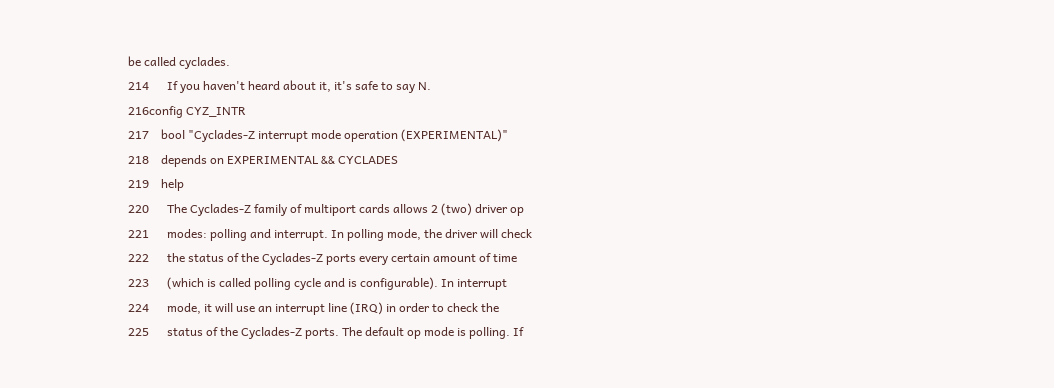be called cyclades.
214      If you haven't heard about it, it's safe to say N.
216config CYZ_INTR
217    bool "Cyclades-Z interrupt mode operation (EXPERIMENTAL)"
218    depends on EXPERIMENTAL && CYCLADES
219    help
220      The Cyclades-Z family of multiport cards allows 2 (two) driver op
221      modes: polling and interrupt. In polling mode, the driver will check
222      the status of the Cyclades-Z ports every certain amount of time
223      (which is called polling cycle and is configurable). In interrupt
224      mode, it will use an interrupt line (IRQ) in order to check the
225      status of the Cyclades-Z ports. The default op mode is polling. If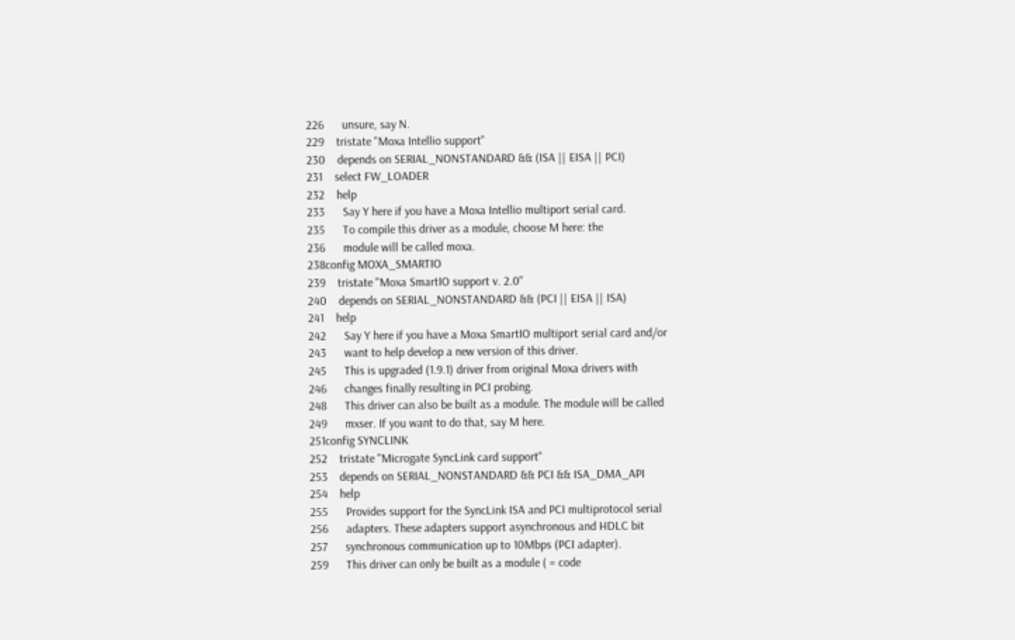226      unsure, say N.
229    tristate "Moxa Intellio support"
230    depends on SERIAL_NONSTANDARD && (ISA || EISA || PCI)
231    select FW_LOADER
232    help
233      Say Y here if you have a Moxa Intellio multiport serial card.
235      To compile this driver as a module, choose M here: the
236      module will be called moxa.
238config MOXA_SMARTIO
239    tristate "Moxa SmartIO support v. 2.0"
240    depends on SERIAL_NONSTANDARD && (PCI || EISA || ISA)
241    help
242      Say Y here if you have a Moxa SmartIO multiport serial card and/or
243      want to help develop a new version of this driver.
245      This is upgraded (1.9.1) driver from original Moxa drivers with
246      changes finally resulting in PCI probing.
248      This driver can also be built as a module. The module will be called
249      mxser. If you want to do that, say M here.
251config SYNCLINK
252    tristate "Microgate SyncLink card support"
253    depends on SERIAL_NONSTANDARD && PCI && ISA_DMA_API
254    help
255      Provides support for the SyncLink ISA and PCI multiprotocol serial
256      adapters. These adapters support asynchronous and HDLC bit
257      synchronous communication up to 10Mbps (PCI adapter).
259      This driver can only be built as a module ( = code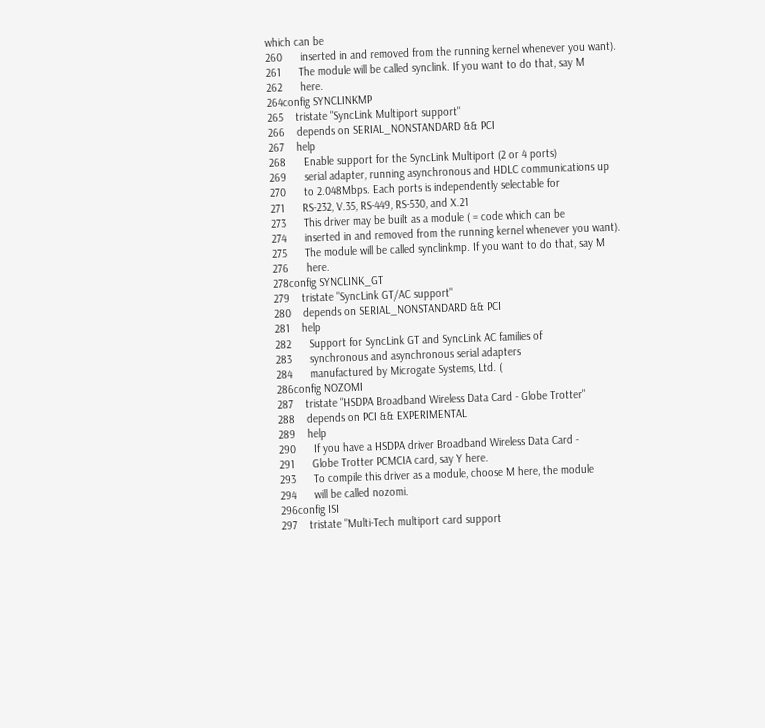which can be
260      inserted in and removed from the running kernel whenever you want).
261      The module will be called synclink. If you want to do that, say M
262      here.
264config SYNCLINKMP
265    tristate "SyncLink Multiport support"
266    depends on SERIAL_NONSTANDARD && PCI
267    help
268      Enable support for the SyncLink Multiport (2 or 4 ports)
269      serial adapter, running asynchronous and HDLC communications up
270      to 2.048Mbps. Each ports is independently selectable for
271      RS-232, V.35, RS-449, RS-530, and X.21
273      This driver may be built as a module ( = code which can be
274      inserted in and removed from the running kernel whenever you want).
275      The module will be called synclinkmp. If you want to do that, say M
276      here.
278config SYNCLINK_GT
279    tristate "SyncLink GT/AC support"
280    depends on SERIAL_NONSTANDARD && PCI
281    help
282      Support for SyncLink GT and SyncLink AC families of
283      synchronous and asynchronous serial adapters
284      manufactured by Microgate Systems, Ltd. (
286config NOZOMI
287    tristate "HSDPA Broadband Wireless Data Card - Globe Trotter"
288    depends on PCI && EXPERIMENTAL
289    help
290      If you have a HSDPA driver Broadband Wireless Data Card -
291      Globe Trotter PCMCIA card, say Y here.
293      To compile this driver as a module, choose M here, the module
294      will be called nozomi.
296config ISI
297    tristate "Multi-Tech multiport card support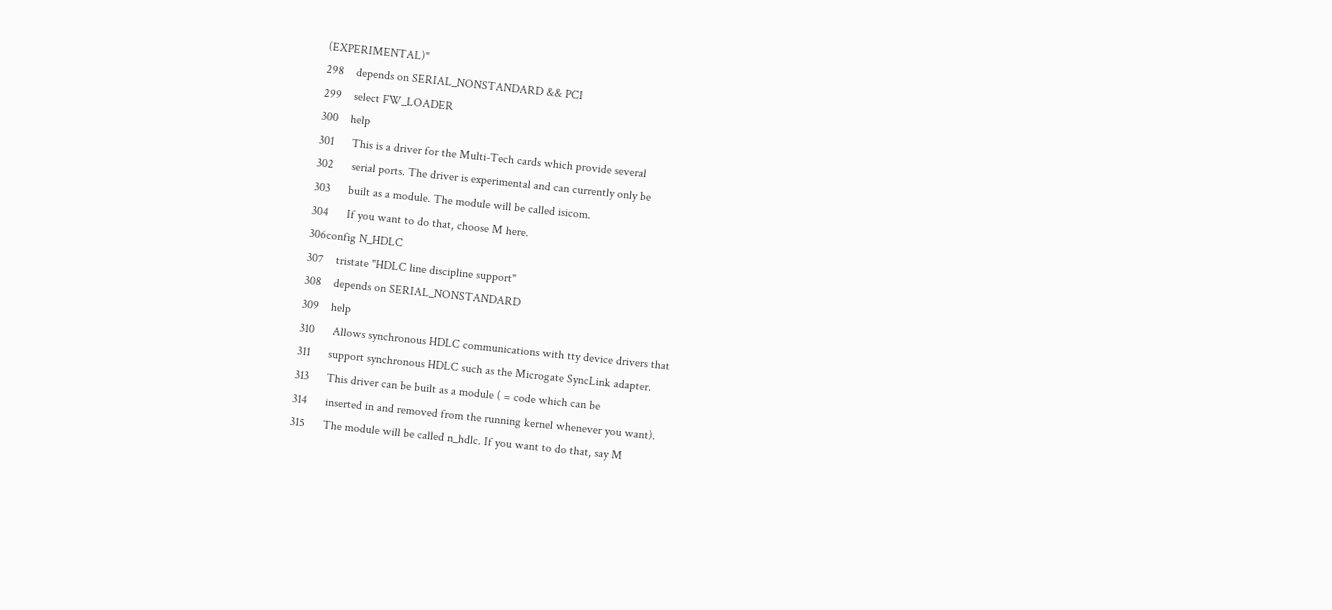(EXPERIMENTAL)"
298    depends on SERIAL_NONSTANDARD && PCI
299    select FW_LOADER
300    help
301      This is a driver for the Multi-Tech cards which provide several
302      serial ports. The driver is experimental and can currently only be
303      built as a module. The module will be called isicom.
304      If you want to do that, choose M here.
306config N_HDLC
307    tristate "HDLC line discipline support"
308    depends on SERIAL_NONSTANDARD
309    help
310      Allows synchronous HDLC communications with tty device drivers that
311      support synchronous HDLC such as the Microgate SyncLink adapter.
313      This driver can be built as a module ( = code which can be
314      inserted in and removed from the running kernel whenever you want).
315      The module will be called n_hdlc. If you want to do that, say M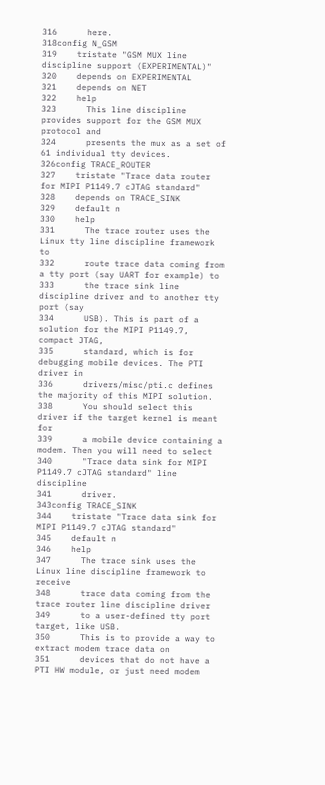316      here.
318config N_GSM
319    tristate "GSM MUX line discipline support (EXPERIMENTAL)"
320    depends on EXPERIMENTAL
321    depends on NET
322    help
323      This line discipline provides support for the GSM MUX protocol and
324      presents the mux as a set of 61 individual tty devices.
326config TRACE_ROUTER
327    tristate "Trace data router for MIPI P1149.7 cJTAG standard"
328    depends on TRACE_SINK
329    default n
330    help
331      The trace router uses the Linux tty line discipline framework to
332      route trace data coming from a tty port (say UART for example) to
333      the trace sink line discipline driver and to another tty port (say
334      USB). This is part of a solution for the MIPI P1149.7, compact JTAG,
335      standard, which is for debugging mobile devices. The PTI driver in
336      drivers/misc/pti.c defines the majority of this MIPI solution.
338      You should select this driver if the target kernel is meant for
339      a mobile device containing a modem. Then you will need to select
340      "Trace data sink for MIPI P1149.7 cJTAG standard" line discipline
341      driver.
343config TRACE_SINK
344    tristate "Trace data sink for MIPI P1149.7 cJTAG standard"
345    default n
346    help
347      The trace sink uses the Linux line discipline framework to receive
348      trace data coming from the trace router line discipline driver
349      to a user-defined tty port target, like USB.
350      This is to provide a way to extract modem trace data on
351      devices that do not have a PTI HW module, or just need modem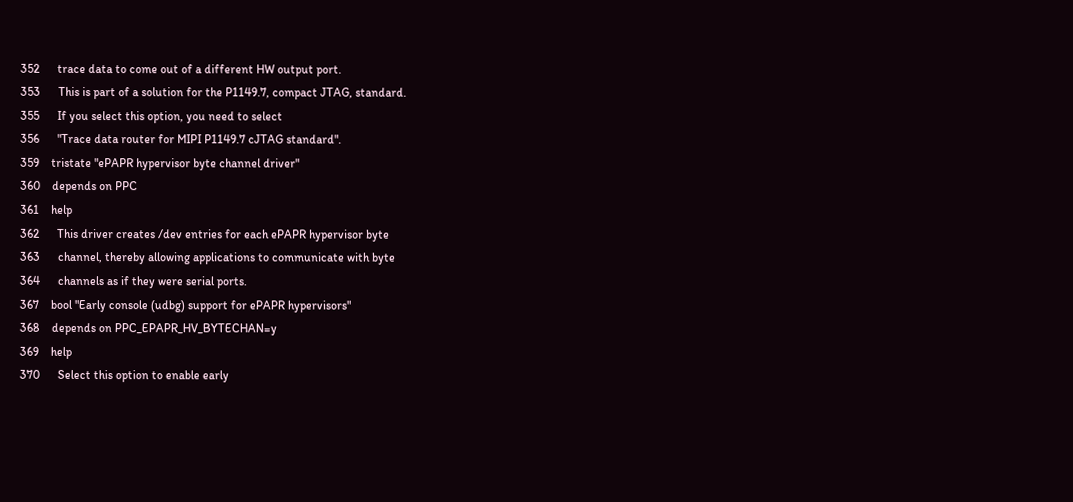352      trace data to come out of a different HW output port.
353      This is part of a solution for the P1149.7, compact JTAG, standard.
355      If you select this option, you need to select
356      "Trace data router for MIPI P1149.7 cJTAG standard".
359    tristate "ePAPR hypervisor byte channel driver"
360    depends on PPC
361    help
362      This driver creates /dev entries for each ePAPR hypervisor byte
363      channel, thereby allowing applications to communicate with byte
364      channels as if they were serial ports.
367    bool "Early console (udbg) support for ePAPR hypervisors"
368    depends on PPC_EPAPR_HV_BYTECHAN=y
369    help
370      Select this option to enable early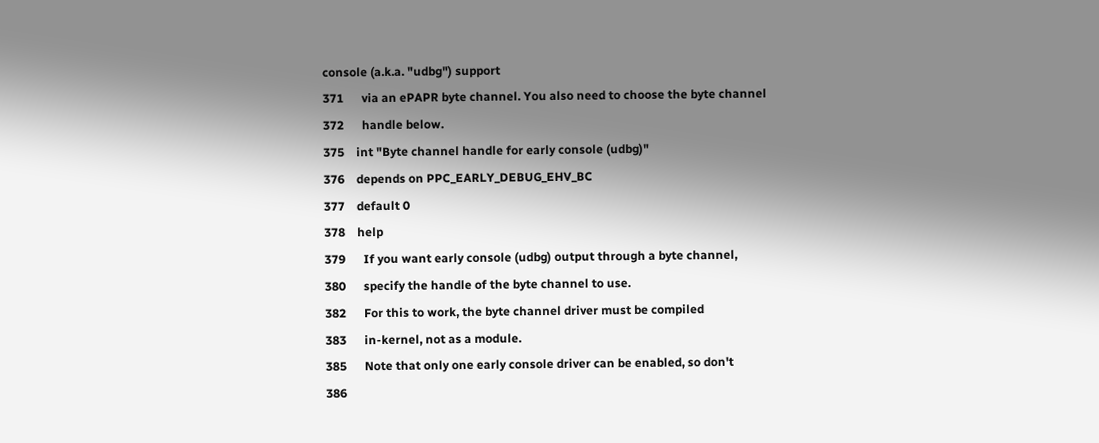console (a.k.a. "udbg") support
371      via an ePAPR byte channel. You also need to choose the byte channel
372      handle below.
375    int "Byte channel handle for early console (udbg)"
376    depends on PPC_EARLY_DEBUG_EHV_BC
377    default 0
378    help
379      If you want early console (udbg) output through a byte channel,
380      specify the handle of the byte channel to use.
382      For this to work, the byte channel driver must be compiled
383      in-kernel, not as a module.
385      Note that only one early console driver can be enabled, so don't
386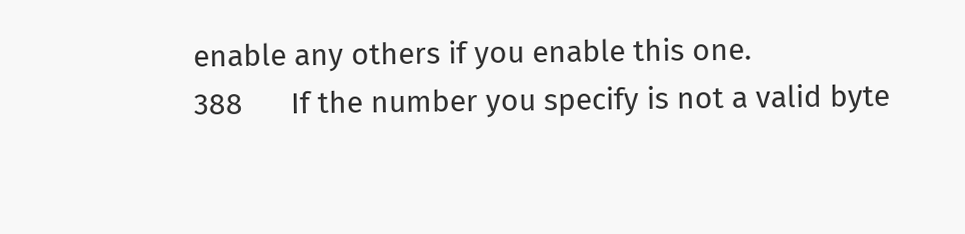enable any others if you enable this one.
388      If the number you specify is not a valid byte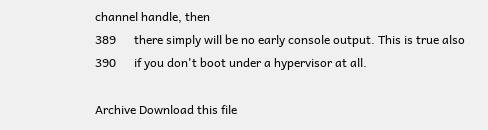channel handle, then
389      there simply will be no early console output. This is true also
390      if you don't boot under a hypervisor at all.

Archive Download this file